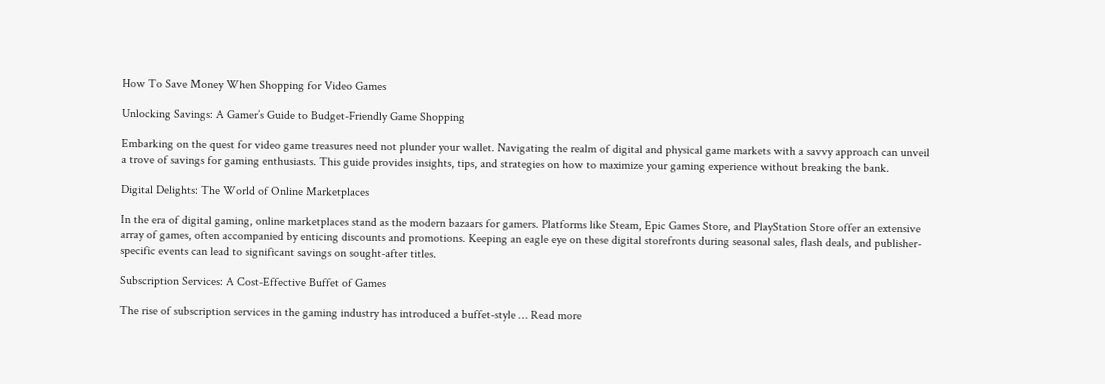How To Save Money When Shopping for Video Games

Unlocking Savings: A Gamer’s Guide to Budget-Friendly Game Shopping

Embarking on the quest for video game treasures need not plunder your wallet. Navigating the realm of digital and physical game markets with a savvy approach can unveil a trove of savings for gaming enthusiasts. This guide provides insights, tips, and strategies on how to maximize your gaming experience without breaking the bank.

Digital Delights: The World of Online Marketplaces

In the era of digital gaming, online marketplaces stand as the modern bazaars for gamers. Platforms like Steam, Epic Games Store, and PlayStation Store offer an extensive array of games, often accompanied by enticing discounts and promotions. Keeping an eagle eye on these digital storefronts during seasonal sales, flash deals, and publisher-specific events can lead to significant savings on sought-after titles.

Subscription Services: A Cost-Effective Buffet of Games

The rise of subscription services in the gaming industry has introduced a buffet-style … Read more